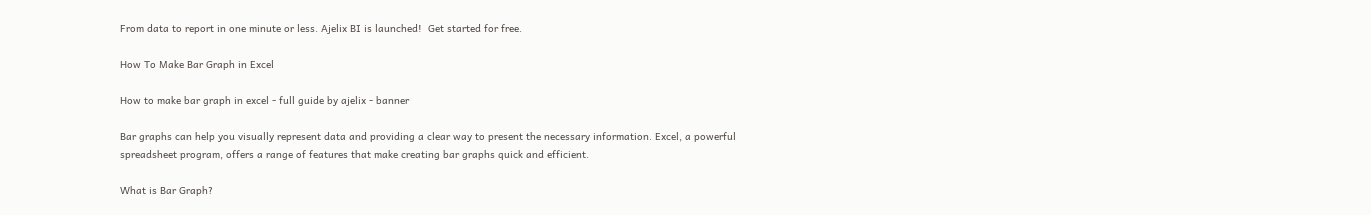From data to report in one minute or less. Ajelix BI is launched!  Get started for free.

How To Make Bar Graph in Excel

How to make bar graph in excel - full guide by ajelix - banner

Bar graphs can help you visually represent data and providing a clear way to present the necessary information. Excel, a powerful spreadsheet program, offers a range of features that make creating bar graphs quick and efficient.

What is Bar Graph?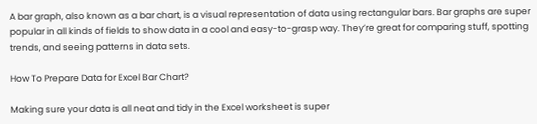A bar graph, also known as a bar chart, is a visual representation of data using rectangular bars. Bar graphs are super popular in all kinds of fields to show data in a cool and easy-to-grasp way. They’re great for comparing stuff, spotting trends, and seeing patterns in data sets.

How To Prepare Data for Excel Bar Chart?

Making sure your data is all neat and tidy in the Excel worksheet is super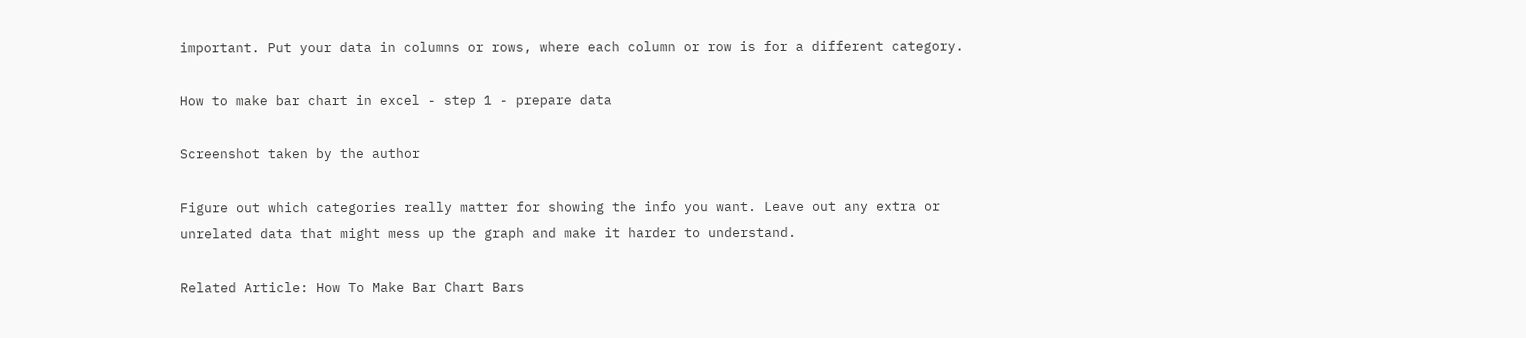important. Put your data in columns or rows, where each column or row is for a different category.

How to make bar chart in excel - step 1 - prepare data

Screenshot taken by the author

Figure out which categories really matter for showing the info you want. Leave out any extra or unrelated data that might mess up the graph and make it harder to understand.

Related Article: How To Make Bar Chart Bars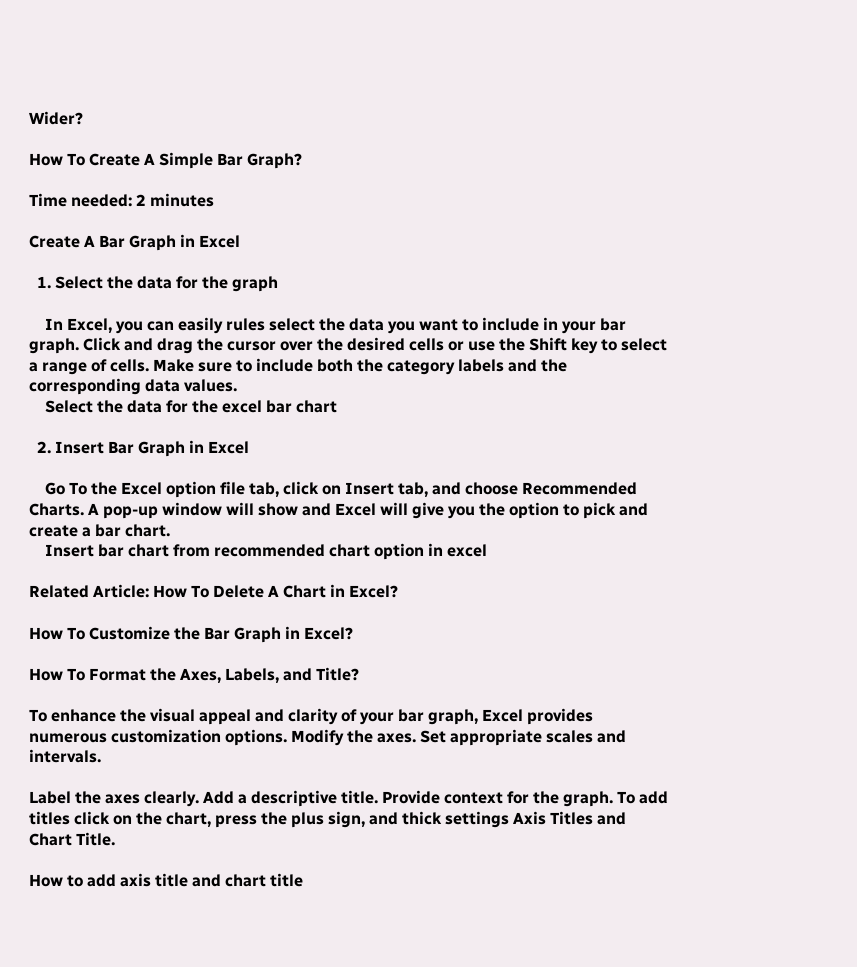Wider?

How To Create A Simple Bar Graph?

Time needed: 2 minutes

Create A Bar Graph in Excel

  1. Select the data for the graph

    In Excel, you can easily rules select the data you want to include in your bar graph. Click and drag the cursor over the desired cells or use the Shift key to select a range of cells. Make sure to include both the category labels and the corresponding data values.
    Select the data for the excel bar chart

  2. Insert Bar Graph in Excel

    Go To the Excel option file tab, click on Insert tab, and choose Recommended Charts. A pop-up window will show and Excel will give you the option to pick and create a bar chart.
    Insert bar chart from recommended chart option in excel

Related Article: How To Delete A Chart in Excel?

How To Customize the Bar Graph in Excel?

How To Format the Axes, Labels, and Title?

To enhance the visual appeal and clarity of your bar graph, Excel provides numerous customization options. Modify the axes. Set appropriate scales and intervals.

Label the axes clearly. Add a descriptive title. Provide context for the graph. To add titles click on the chart, press the plus sign, and thick settings Axis Titles and Chart Title.

How to add axis title and chart title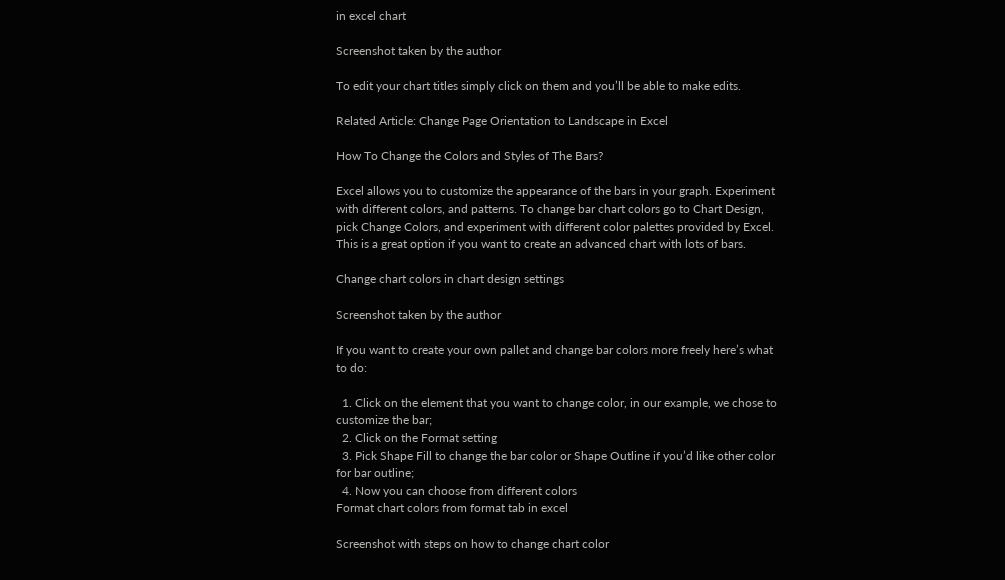in excel chart

Screenshot taken by the author

To edit your chart titles simply click on them and you’ll be able to make edits.

Related Article: Change Page Orientation to Landscape in Excel

How To Change the Colors and Styles of The Bars?

Excel allows you to customize the appearance of the bars in your graph. Experiment with different colors, and patterns. To change bar chart colors go to Chart Design, pick Change Colors, and experiment with different color palettes provided by Excel. This is a great option if you want to create an advanced chart with lots of bars.

Change chart colors in chart design settings

Screenshot taken by the author

If you want to create your own pallet and change bar colors more freely here’s what to do:

  1. Click on the element that you want to change color, in our example, we chose to customize the bar;
  2. Click on the Format setting
  3. Pick Shape Fill to change the bar color or Shape Outline if you’d like other color for bar outline;
  4. Now you can choose from different colors
Format chart colors from format tab in excel

Screenshot with steps on how to change chart color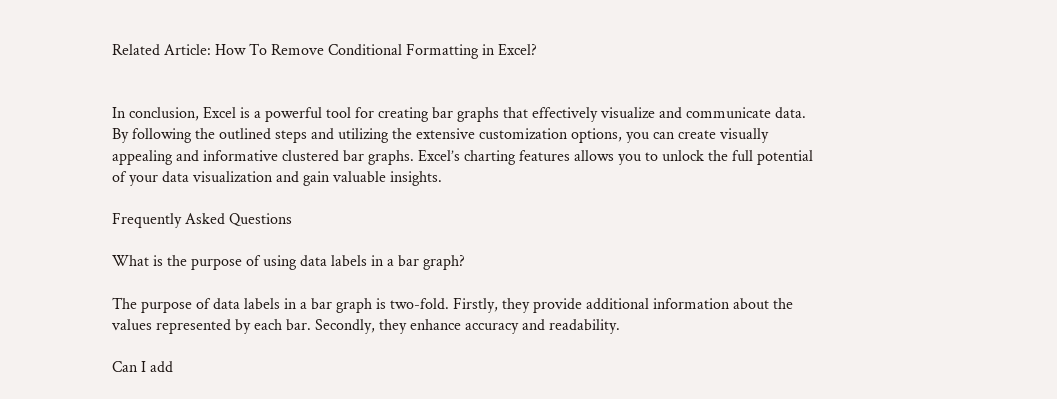Related Article: How To Remove Conditional Formatting in Excel?


In conclusion, Excel is a powerful tool for creating bar graphs that effectively visualize and communicate data. By following the outlined steps and utilizing the extensive customization options, you can create visually appealing and informative clustered bar graphs. Excel’s charting features allows you to unlock the full potential of your data visualization and gain valuable insights.

Frequently Asked Questions

What is the purpose of using data labels in a bar graph?

The purpose of data labels in a bar graph is two-fold. Firstly, they provide additional information about the values represented by each bar. Secondly, they enhance accuracy and readability.

Can I add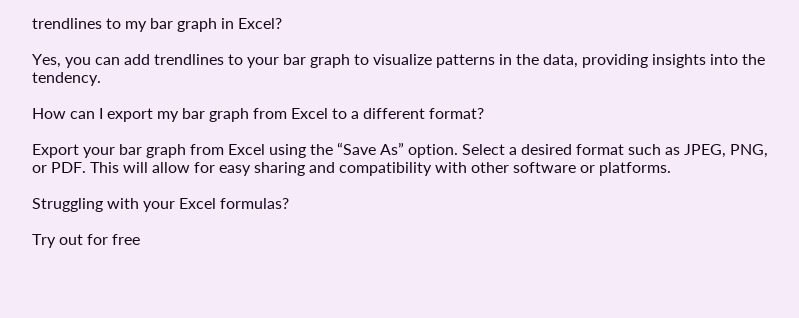trendlines to my bar graph in Excel?

Yes, you can add trendlines to your bar graph to visualize patterns in the data, providing insights into the tendency.

How can I export my bar graph from Excel to a different format?

Export your bar graph from Excel using the “Save As” option. Select a desired format such as JPEG, PNG, or PDF. This will allow for easy sharing and compatibility with other software or platforms.

Struggling with your Excel formulas?

Try out for free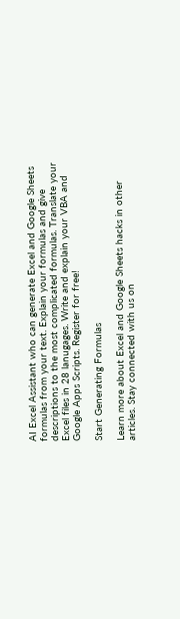AI Excel Assistant who can generate Excel and Google Sheets formulas from your text. Explain your formulas and give descriptions to the most complicated formulas. Translate your Excel files in 28 lanugages. Write and explain your VBA and Google Apps Scripts. Register for free!

Start Generating Formulas

Learn more about Excel and Google Sheets hacks in other articles. Stay connected with us on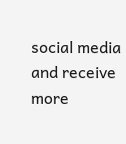social media and receive more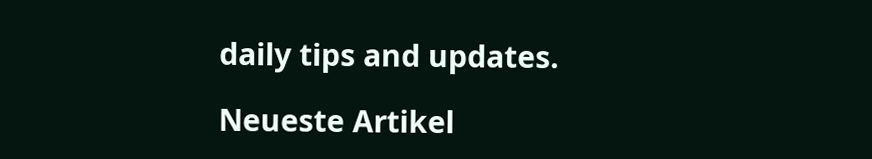daily tips and updates.

Neueste Artikel